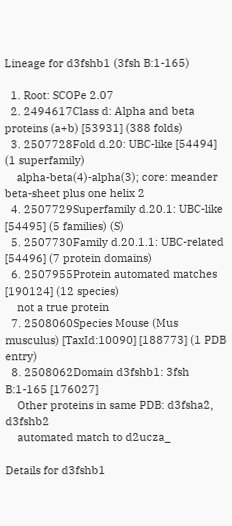Lineage for d3fshb1 (3fsh B:1-165)

  1. Root: SCOPe 2.07
  2. 2494617Class d: Alpha and beta proteins (a+b) [53931] (388 folds)
  3. 2507728Fold d.20: UBC-like [54494] (1 superfamily)
    alpha-beta(4)-alpha(3); core: meander beta-sheet plus one helix 2
  4. 2507729Superfamily d.20.1: UBC-like [54495] (5 families) (S)
  5. 2507730Family d.20.1.1: UBC-related [54496] (7 protein domains)
  6. 2507955Protein automated matches [190124] (12 species)
    not a true protein
  7. 2508060Species Mouse (Mus musculus) [TaxId:10090] [188773] (1 PDB entry)
  8. 2508062Domain d3fshb1: 3fsh B:1-165 [176027]
    Other proteins in same PDB: d3fsha2, d3fshb2
    automated match to d2ucza_

Details for d3fshb1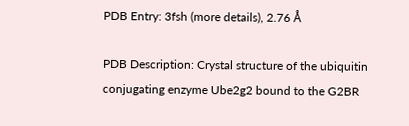PDB Entry: 3fsh (more details), 2.76 Å

PDB Description: Crystal structure of the ubiquitin conjugating enzyme Ube2g2 bound to the G2BR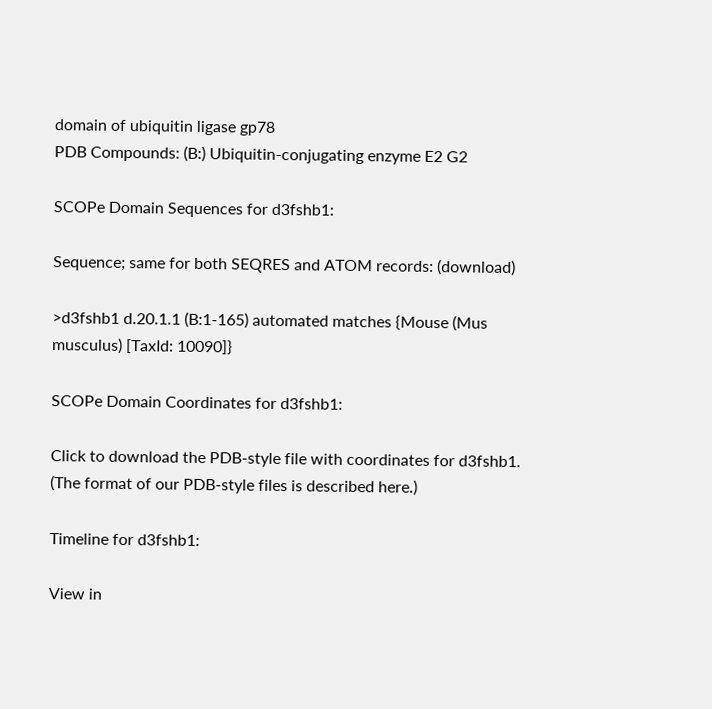domain of ubiquitin ligase gp78
PDB Compounds: (B:) Ubiquitin-conjugating enzyme E2 G2

SCOPe Domain Sequences for d3fshb1:

Sequence; same for both SEQRES and ATOM records: (download)

>d3fshb1 d.20.1.1 (B:1-165) automated matches {Mouse (Mus musculus) [TaxId: 10090]}

SCOPe Domain Coordinates for d3fshb1:

Click to download the PDB-style file with coordinates for d3fshb1.
(The format of our PDB-style files is described here.)

Timeline for d3fshb1:

View in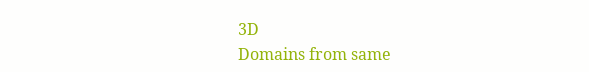3D
Domains from same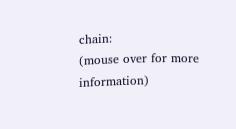chain:
(mouse over for more information)